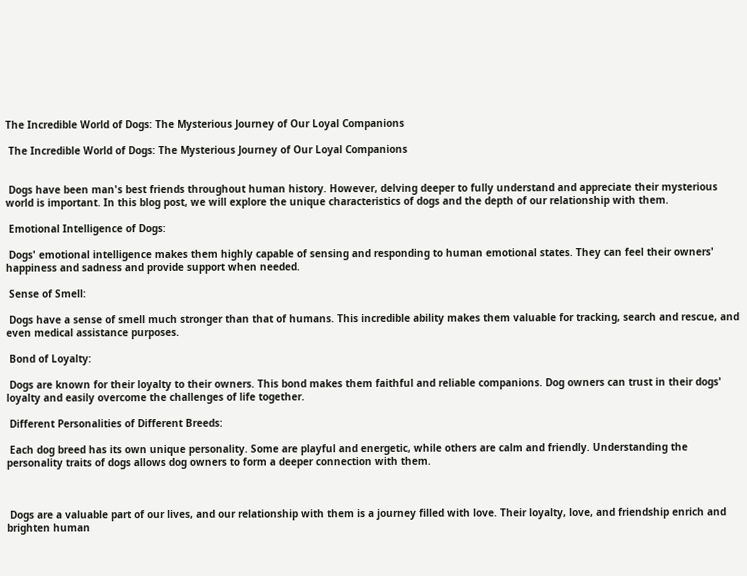The Incredible World of Dogs: The Mysterious Journey of Our Loyal Companions

 The Incredible World of Dogs: The Mysterious Journey of Our Loyal Companions


 Dogs have been man's best friends throughout human history. However, delving deeper to fully understand and appreciate their mysterious world is important. In this blog post, we will explore the unique characteristics of dogs and the depth of our relationship with them.

 Emotional Intelligence of Dogs:

 Dogs' emotional intelligence makes them highly capable of sensing and responding to human emotional states. They can feel their owners' happiness and sadness and provide support when needed.

 Sense of Smell:

 Dogs have a sense of smell much stronger than that of humans. This incredible ability makes them valuable for tracking, search and rescue, and even medical assistance purposes.

 Bond of Loyalty:

 Dogs are known for their loyalty to their owners. This bond makes them faithful and reliable companions. Dog owners can trust in their dogs' loyalty and easily overcome the challenges of life together.

 Different Personalities of Different Breeds:

 Each dog breed has its own unique personality. Some are playful and energetic, while others are calm and friendly. Understanding the personality traits of dogs allows dog owners to form a deeper connection with them.



 Dogs are a valuable part of our lives, and our relationship with them is a journey filled with love. Their loyalty, love, and friendship enrich and brighten human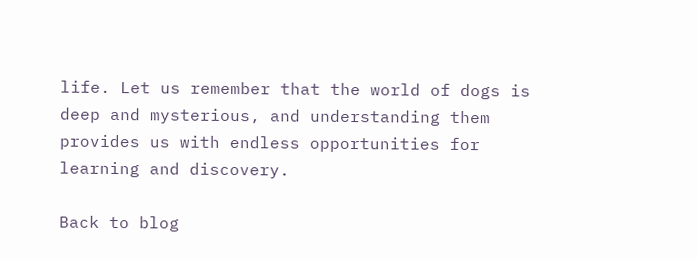life. Let us remember that the world of dogs is deep and mysterious, and understanding them provides us with endless opportunities for learning and discovery.

Back to blog